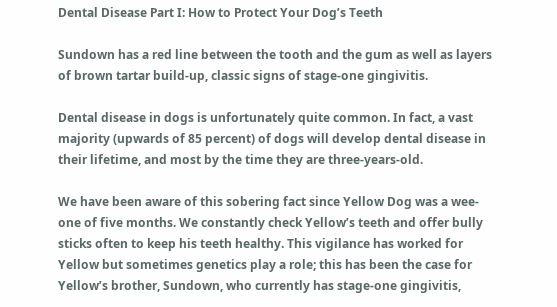Dental Disease Part I: How to Protect Your Dog’s Teeth

Sundown has a red line between the tooth and the gum as well as layers of brown tartar build-up, classic signs of stage-one gingivitis.

Dental disease in dogs is unfortunately quite common. In fact, a vast majority (upwards of 85 percent) of dogs will develop dental disease in their lifetime, and most by the time they are three-years-old.

We have been aware of this sobering fact since Yellow Dog was a wee-one of five months. We constantly check Yellow’s teeth and offer bully sticks often to keep his teeth healthy. This vigilance has worked for Yellow but sometimes genetics play a role; this has been the case for Yellow’s brother, Sundown, who currently has stage-one gingivitis,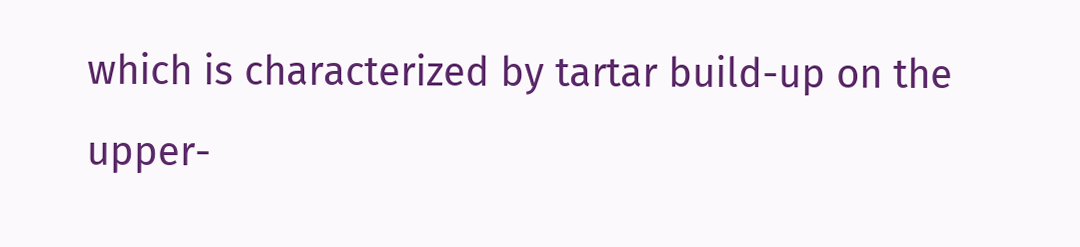which is characterized by tartar build-up on the upper-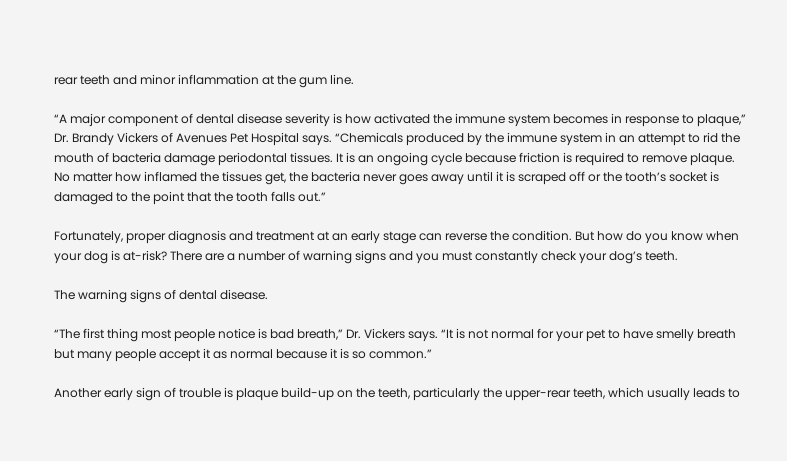rear teeth and minor inflammation at the gum line.

“A major component of dental disease severity is how activated the immune system becomes in response to plaque,” Dr. Brandy Vickers of Avenues Pet Hospital says. “Chemicals produced by the immune system in an attempt to rid the mouth of bacteria damage periodontal tissues. It is an ongoing cycle because friction is required to remove plaque. No matter how inflamed the tissues get, the bacteria never goes away until it is scraped off or the tooth’s socket is damaged to the point that the tooth falls out.”

Fortunately, proper diagnosis and treatment at an early stage can reverse the condition. But how do you know when your dog is at-risk? There are a number of warning signs and you must constantly check your dog’s teeth.

The warning signs of dental disease.

“The first thing most people notice is bad breath,” Dr. Vickers says. “It is not normal for your pet to have smelly breath but many people accept it as normal because it is so common.”

Another early sign of trouble is plaque build-up on the teeth, particularly the upper-rear teeth, which usually leads to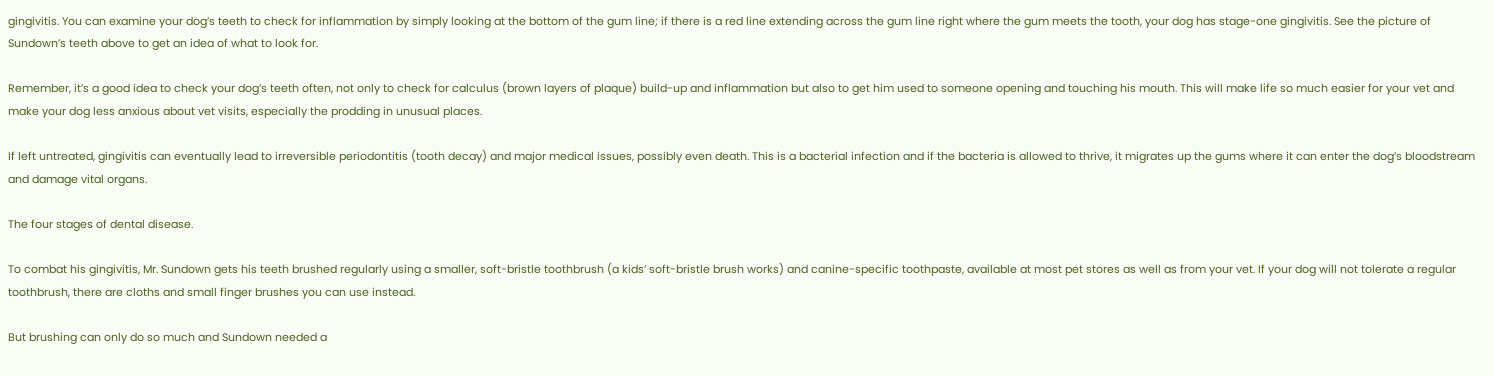gingivitis. You can examine your dog’s teeth to check for inflammation by simply looking at the bottom of the gum line; if there is a red line extending across the gum line right where the gum meets the tooth, your dog has stage-one gingivitis. See the picture of Sundown’s teeth above to get an idea of what to look for.

Remember, it’s a good idea to check your dog’s teeth often, not only to check for calculus (brown layers of plaque) build-up and inflammation but also to get him used to someone opening and touching his mouth. This will make life so much easier for your vet and make your dog less anxious about vet visits, especially the prodding in unusual places.

If left untreated, gingivitis can eventually lead to irreversible periodontitis (tooth decay) and major medical issues, possibly even death. This is a bacterial infection and if the bacteria is allowed to thrive, it migrates up the gums where it can enter the dog’s bloodstream and damage vital organs.

The four stages of dental disease.

To combat his gingivitis, Mr. Sundown gets his teeth brushed regularly using a smaller, soft-bristle toothbrush (a kids’ soft-bristle brush works) and canine-specific toothpaste, available at most pet stores as well as from your vet. If your dog will not tolerate a regular toothbrush, there are cloths and small finger brushes you can use instead.

But brushing can only do so much and Sundown needed a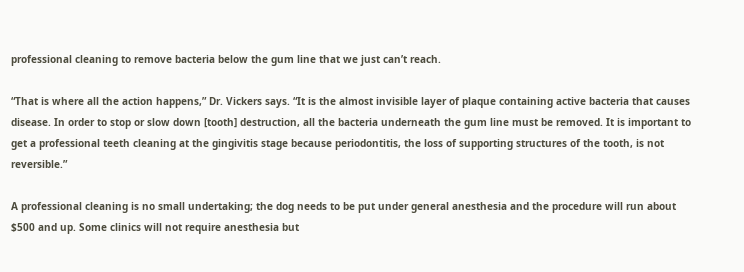professional cleaning to remove bacteria below the gum line that we just can’t reach.

“That is where all the action happens,” Dr. Vickers says. “It is the almost invisible layer of plaque containing active bacteria that causes disease. In order to stop or slow down [tooth] destruction, all the bacteria underneath the gum line must be removed. It is important to get a professional teeth cleaning at the gingivitis stage because periodontitis, the loss of supporting structures of the tooth, is not reversible.”

A professional cleaning is no small undertaking; the dog needs to be put under general anesthesia and the procedure will run about $500 and up. Some clinics will not require anesthesia but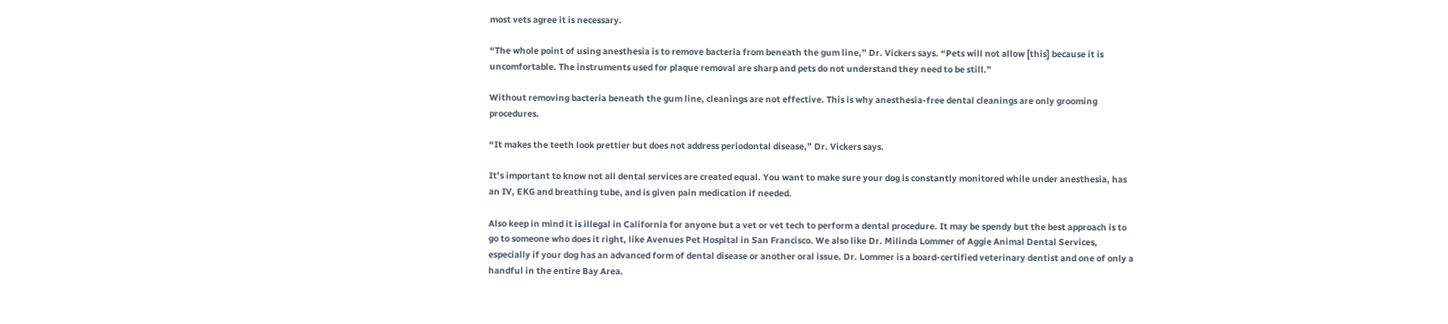most vets agree it is necessary.

“The whole point of using anesthesia is to remove bacteria from beneath the gum line,” Dr. Vickers says. “Pets will not allow [this] because it is uncomfortable. The instruments used for plaque removal are sharp and pets do not understand they need to be still.”

Without removing bacteria beneath the gum line, cleanings are not effective. This is why anesthesia-free dental cleanings are only grooming procedures.

“It makes the teeth look prettier but does not address periodontal disease,” Dr. Vickers says.

It’s important to know not all dental services are created equal. You want to make sure your dog is constantly monitored while under anesthesia, has an IV, EKG and breathing tube, and is given pain medication if needed.

Also keep in mind it is illegal in California for anyone but a vet or vet tech to perform a dental procedure. It may be spendy but the best approach is to go to someone who does it right, like Avenues Pet Hospital in San Francisco. We also like Dr. Milinda Lommer of Aggie Animal Dental Services, especially if your dog has an advanced form of dental disease or another oral issue. Dr. Lommer is a board-certified veterinary dentist and one of only a handful in the entire Bay Area.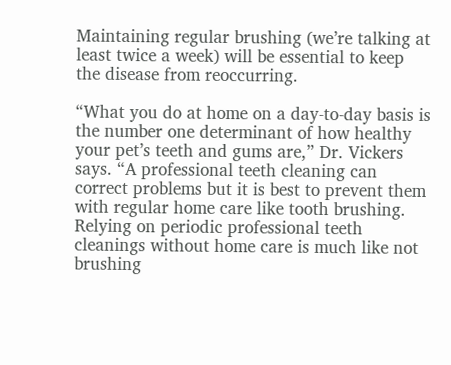Maintaining regular brushing (we’re talking at least twice a week) will be essential to keep the disease from reoccurring.

“What you do at home on a day-to-day basis is the number one determinant of how healthy your pet’s teeth and gums are,” Dr. Vickers says. “A professional teeth cleaning can correct problems but it is best to prevent them with regular home care like tooth brushing. Relying on periodic professional teeth cleanings without home care is much like not brushing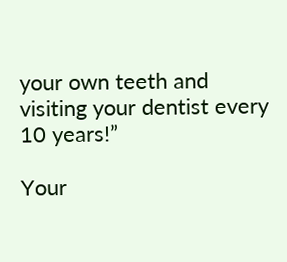your own teeth and visiting your dentist every 10 years!”

Your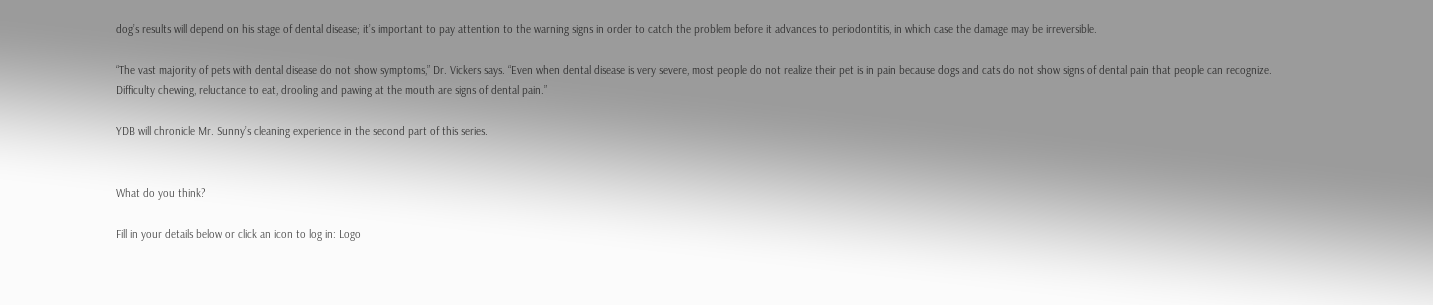dog’s results will depend on his stage of dental disease; it’s important to pay attention to the warning signs in order to catch the problem before it advances to periodontitis, in which case the damage may be irreversible.

“The vast majority of pets with dental disease do not show symptoms,” Dr. Vickers says. “Even when dental disease is very severe, most people do not realize their pet is in pain because dogs and cats do not show signs of dental pain that people can recognize. Difficulty chewing, reluctance to eat, drooling and pawing at the mouth are signs of dental pain.”

YDB will chronicle Mr. Sunny’s cleaning experience in the second part of this series.


What do you think?

Fill in your details below or click an icon to log in: Logo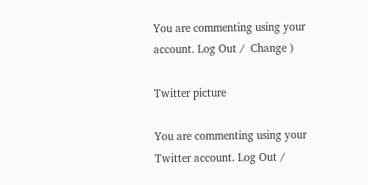You are commenting using your account. Log Out /  Change )

Twitter picture

You are commenting using your Twitter account. Log Out /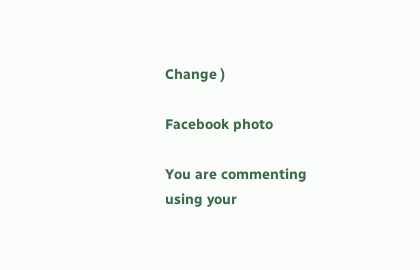Change )

Facebook photo

You are commenting using your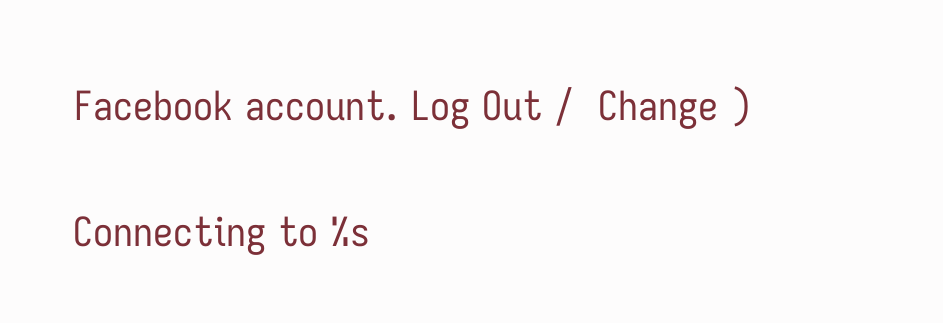Facebook account. Log Out /  Change )

Connecting to %s